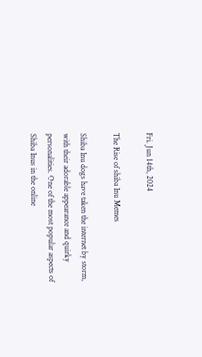Fri. Jun 14th, 2024

The Rise of shiba Inu Memes

Shiba Inu dogs have taken the internet by storm, with their adorable appearance and quirky personalities. One of the most popular aspects of Shiba Inus in the online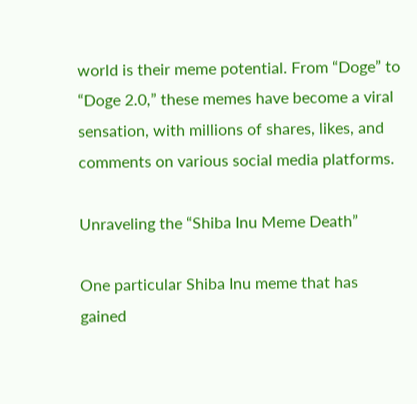world is their meme potential. From “Doge” to “Doge 2.0,” these memes have become a viral sensation, with millions of shares, likes, and comments on various social media platforms.

Unraveling the “Shiba Inu Meme Death”

One particular Shiba Inu meme that has gained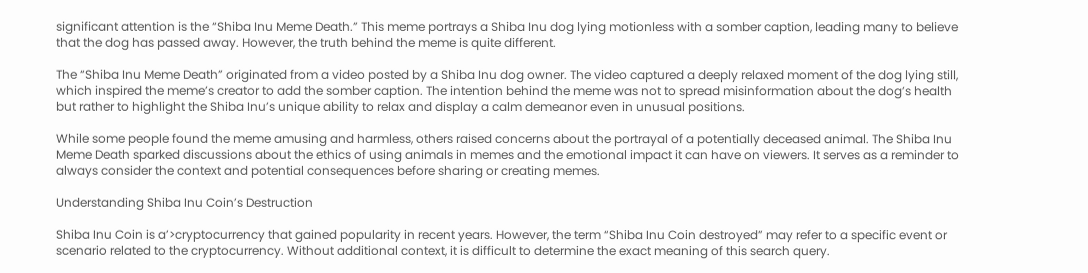significant attention is the “Shiba Inu Meme Death.” This meme portrays a Shiba Inu dog lying motionless with a somber caption, leading many to believe that the dog has passed away. However, the truth behind the meme is quite different.

The “Shiba Inu Meme Death” originated from a video posted by a Shiba Inu dog owner. The video captured a deeply relaxed moment of the dog lying still, which inspired the meme’s creator to add the somber caption. The intention behind the meme was not to spread misinformation about the dog’s health but rather to highlight the Shiba Inu’s unique ability to relax and display a calm demeanor even in unusual positions.

While some people found the meme amusing and harmless, others raised concerns about the portrayal of a potentially deceased animal. The Shiba Inu Meme Death sparked discussions about the ethics of using animals in memes and the emotional impact it can have on viewers. It serves as a reminder to always consider the context and potential consequences before sharing or creating memes.

Understanding Shiba Inu Coin’s Destruction

Shiba Inu Coin is a’>cryptocurrency that gained popularity in recent years. However, the term “Shiba Inu Coin destroyed” may refer to a specific event or scenario related to the cryptocurrency. Without additional context, it is difficult to determine the exact meaning of this search query.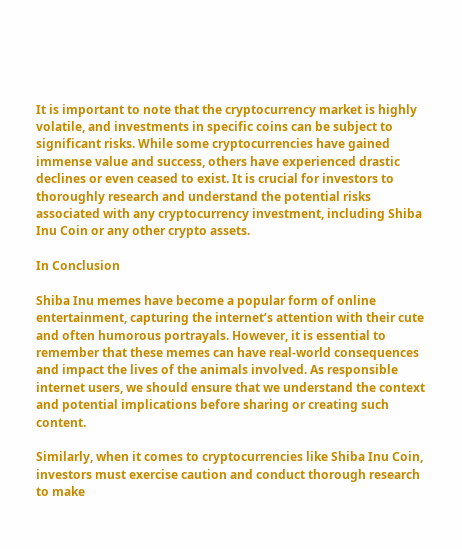It is important to note that the cryptocurrency market is highly volatile, and investments in specific coins can be subject to significant risks. While some cryptocurrencies have gained immense value and success, others have experienced drastic declines or even ceased to exist. It is crucial for investors to thoroughly research and understand the potential risks associated with any cryptocurrency investment, including Shiba Inu Coin or any other crypto assets.

In Conclusion

Shiba Inu memes have become a popular form of online entertainment, capturing the internet’s attention with their cute and often humorous portrayals. However, it is essential to remember that these memes can have real-world consequences and impact the lives of the animals involved. As responsible internet users, we should ensure that we understand the context and potential implications before sharing or creating such content.

Similarly, when it comes to cryptocurrencies like Shiba Inu Coin, investors must exercise caution and conduct thorough research to make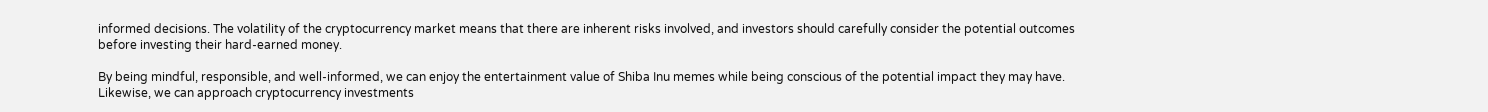informed decisions. The volatility of the cryptocurrency market means that there are inherent risks involved, and investors should carefully consider the potential outcomes before investing their hard-earned money.

By being mindful, responsible, and well-informed, we can enjoy the entertainment value of Shiba Inu memes while being conscious of the potential impact they may have. Likewise, we can approach cryptocurrency investments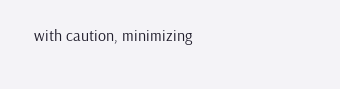with caution, minimizing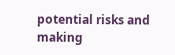potential risks and making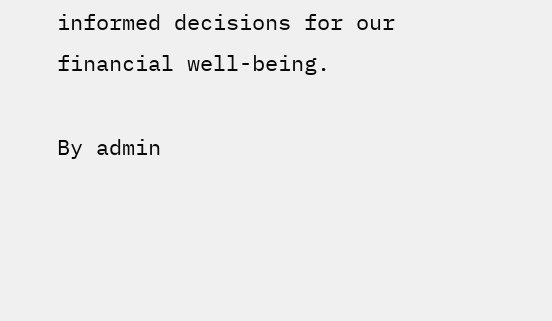informed decisions for our financial well-being.

By admin